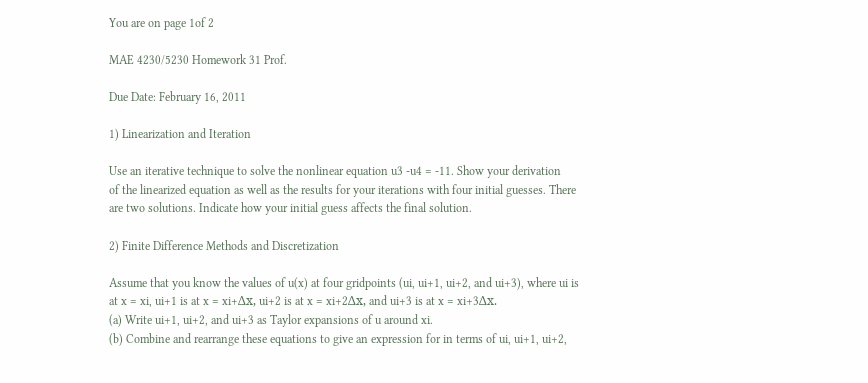You are on page 1of 2

MAE 4230/5230 Homework 31 Prof.

Due Date: February 16, 2011

1) Linearization and Iteration

Use an iterative technique to solve the nonlinear equation u3 -u4 = -11. Show your derivation
of the linearized equation as well as the results for your iterations with four initial guesses. There
are two solutions. Indicate how your initial guess affects the final solution.

2) Finite Difference Methods and Discretization

Assume that you know the values of u(x) at four gridpoints (ui, ui+1, ui+2, and ui+3), where ui is
at x = xi, ui+1 is at x = xi+Δx, ui+2 is at x = xi+2Δx, and ui+3 is at x = xi+3Δx.
(a) Write ui+1, ui+2, and ui+3 as Taylor expansions of u around xi.
(b) Combine and rearrange these equations to give an expression for in terms of ui, ui+1, ui+2,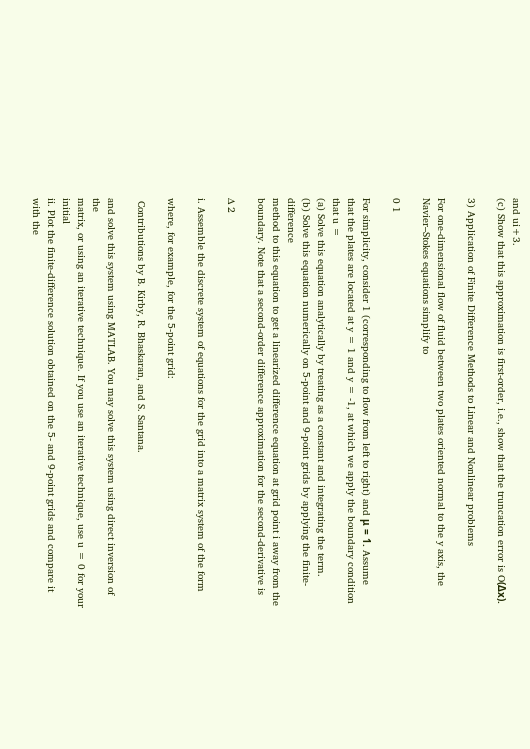and ui+3.
(c) Show that this approximation is first-order, i.e., show that the truncation error is O(Δx).

3) Application of Finite Difference Methods to Linear and Nonlinear problems

For one-dimensional flow of fluid between two plates oriented normal to the y axis, the
Navier–Stokes equations simplify to

0 1

For simplicity, consider 1 (corresponding to flow from left to right) and μ = 1. Assume
that the plates are located at y = 1 and y = -1, at which we apply the boundary condition that u =
(a) Solve this equation analytically by treating as a constant and integrating the term.
(b) Solve this equation numerically on 5-point and 9-point grids by applying the finite-difference
method to this equation to get a linearized difference equation at grid point i away from the
boundary. Note that a second-order difference approximation for the second-derivative is

∆ 2

i. Assemble the discrete system of equations for the grid into a matrix system of the form

where, for example, for the 5-point grid:

 Contributions by B. Kirby, R. Bhaskaran, and S. Santana.

and solve this system using MATLAB. You may solve this system using direct inversion of the
matrix, or using an iterative technique. If you use an iterative technique, use u = 0 for your initial
ii. Plot the finite-difference solution obtained on the 5- and 9-point grids and compare it with the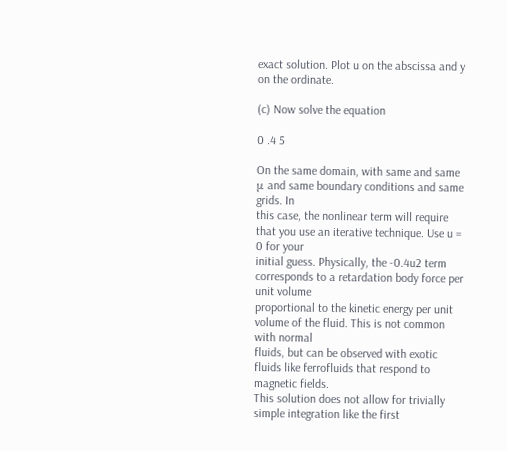exact solution. Plot u on the abscissa and y on the ordinate.

(c) Now solve the equation

0 .4 5

On the same domain, with same and same μ and same boundary conditions and same grids. In
this case, the nonlinear term will require that you use an iterative technique. Use u = 0 for your
initial guess. Physically, the -0.4u2 term corresponds to a retardation body force per unit volume
proportional to the kinetic energy per unit volume of the fluid. This is not common with normal
fluids, but can be observed with exotic fluids like ferrofluids that respond to magnetic fields.
This solution does not allow for trivially simple integration like the first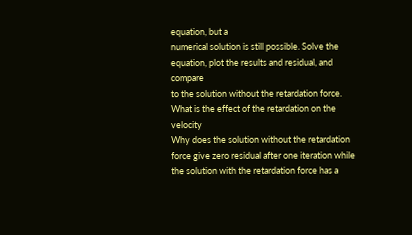equation, but a
numerical solution is still possible. Solve the equation, plot the results and residual, and compare
to the solution without the retardation force. What is the effect of the retardation on the velocity
Why does the solution without the retardation force give zero residual after one iteration while
the solution with the retardation force has a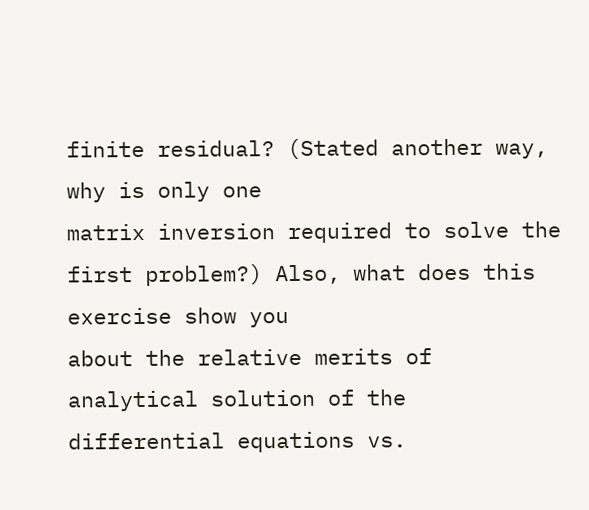finite residual? (Stated another way, why is only one
matrix inversion required to solve the first problem?) Also, what does this exercise show you
about the relative merits of analytical solution of the differential equations vs.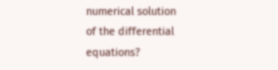numerical solution
of the differential equations?